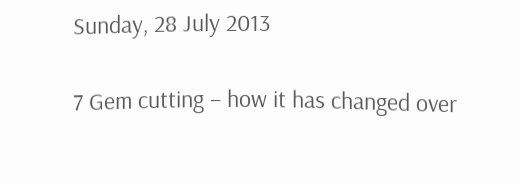Sunday, 28 July 2013

7 Gem cutting – how it has changed over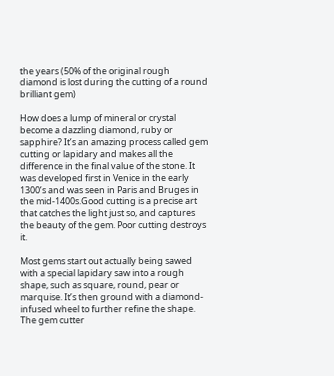the years (50% of the original rough diamond is lost during the cutting of a round brilliant gem)

How does a lump of mineral or crystal become a dazzling diamond, ruby or sapphire? It’s an amazing process called gem cutting or lapidary and makes all the difference in the final value of the stone. It was developed first in Venice in the early 1300’s and was seen in Paris and Bruges in the mid-1400s.Good cutting is a precise art that catches the light just so, and captures the beauty of the gem. Poor cutting destroys it.

Most gems start out actually being sawed with a special lapidary saw into a rough shape, such as square, round, pear or marquise. It’s then ground with a diamond-infused wheel to further refine the shape. The gem cutter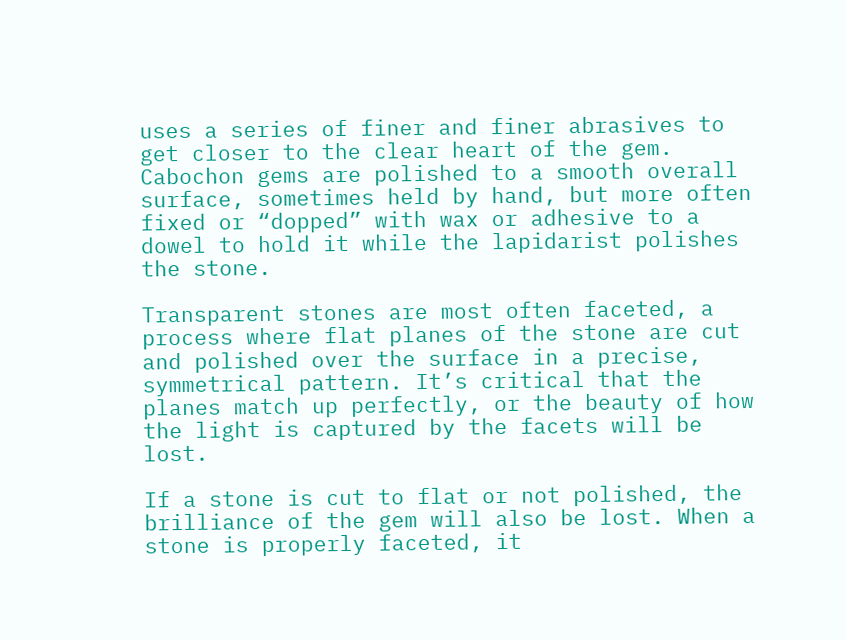uses a series of finer and finer abrasives to get closer to the clear heart of the gem. Cabochon gems are polished to a smooth overall surface, sometimes held by hand, but more often fixed or “dopped” with wax or adhesive to a dowel to hold it while the lapidarist polishes the stone.

Transparent stones are most often faceted, a process where flat planes of the stone are cut and polished over the surface in a precise, symmetrical pattern. It’s critical that the planes match up perfectly, or the beauty of how the light is captured by the facets will be lost.

If a stone is cut to flat or not polished, the brilliance of the gem will also be lost. When a stone is properly faceted, it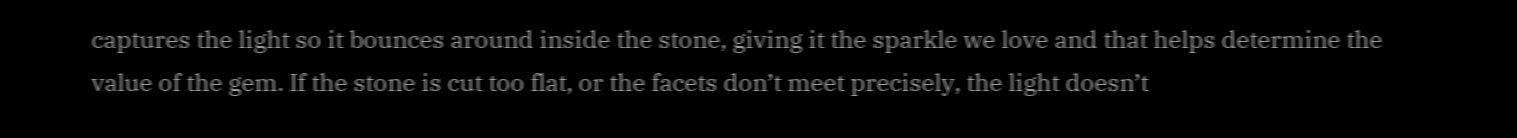captures the light so it bounces around inside the stone, giving it the sparkle we love and that helps determine the value of the gem. If the stone is cut too flat, or the facets don’t meet precisely, the light doesn’t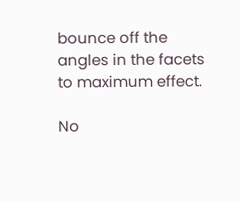bounce off the angles in the facets to maximum effect.

No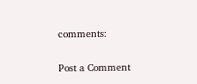comments:

Post a Comment